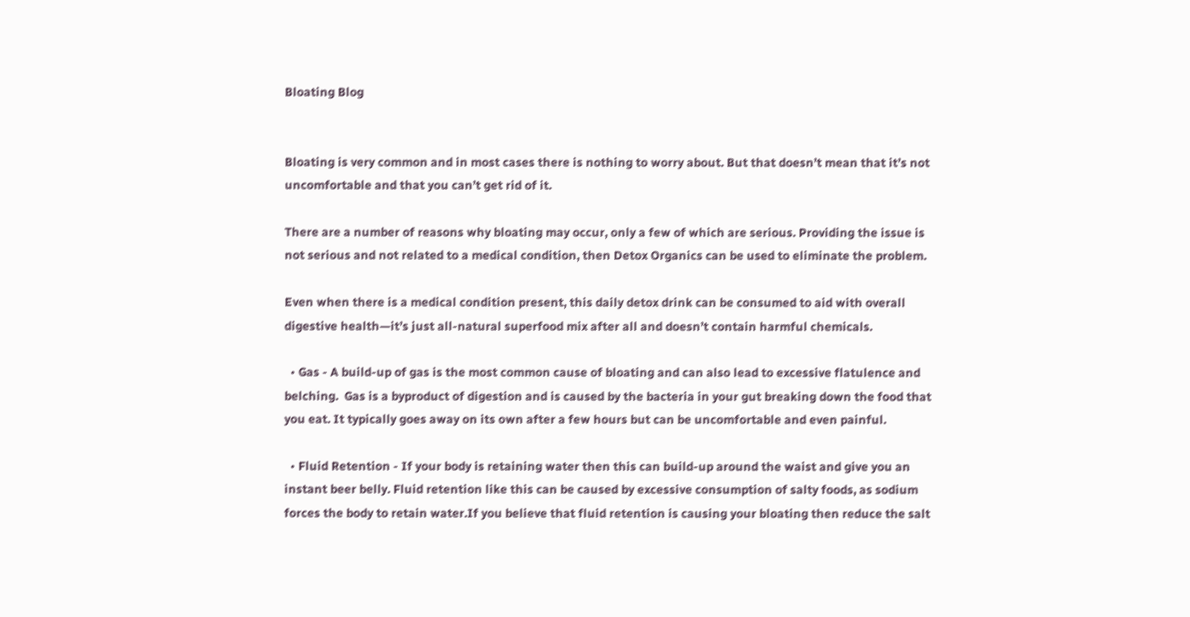Bloating Blog


Bloating is very common and in most cases there is nothing to worry about. But that doesn’t mean that it’s not uncomfortable and that you can’t get rid of it.

There are a number of reasons why bloating may occur, only a few of which are serious. Providing the issue is not serious and not related to a medical condition, then Detox Organics can be used to eliminate the problem.

Even when there is a medical condition present, this daily detox drink can be consumed to aid with overall digestive health—it’s just all-natural superfood mix after all and doesn’t contain harmful chemicals.

  • Gas - A build-up of gas is the most common cause of bloating and can also lead to excessive flatulence and belching.  Gas is a byproduct of digestion and is caused by the bacteria in your gut breaking down the food that you eat. It typically goes away on its own after a few hours but can be uncomfortable and even painful.

  • Fluid Retention - If your body is retaining water then this can build-up around the waist and give you an instant beer belly. Fluid retention like this can be caused by excessive consumption of salty foods, as sodium forces the body to retain water.If you believe that fluid retention is causing your bloating then reduce the salt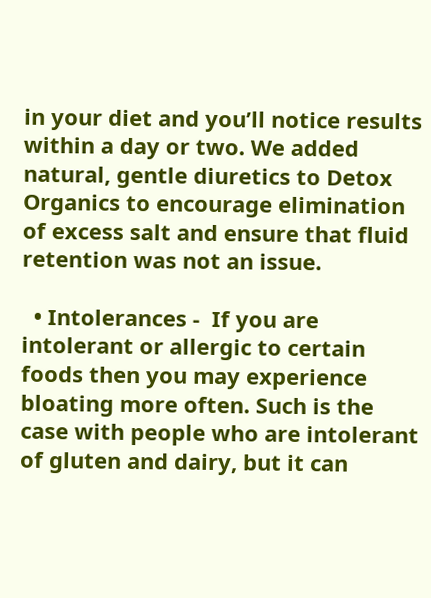in your diet and you’ll notice results within a day or two. We added natural, gentle diuretics to Detox Organics to encourage elimination of excess salt and ensure that fluid retention was not an issue.

  • Intolerances -  If you are intolerant or allergic to certain foods then you may experience bloating more often. Such is the case with people who are intolerant of gluten and dairy, but it can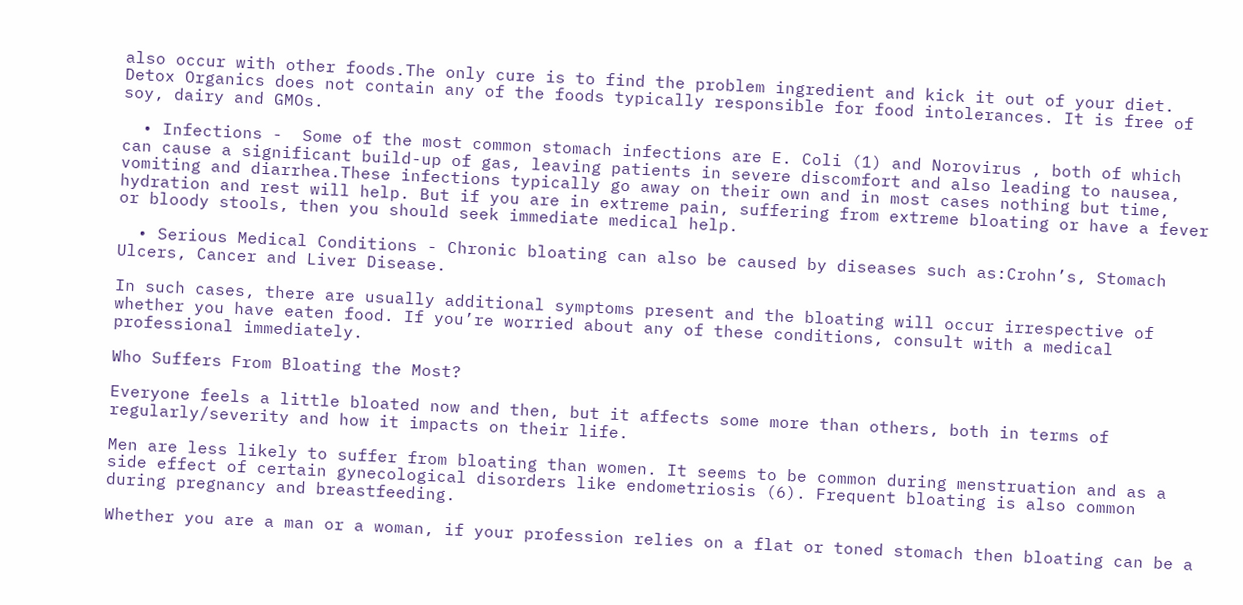also occur with other foods.The only cure is to find the problem ingredient and kick it out of your diet. Detox Organics does not contain any of the foods typically responsible for food intolerances. It is free of soy, dairy and GMOs.

  • Infections -  Some of the most common stomach infections are E. Coli (1) and Norovirus , both of which can cause a significant build-up of gas, leaving patients in severe discomfort and also leading to nausea, vomiting and diarrhea.These infections typically go away on their own and in most cases nothing but time, hydration and rest will help. But if you are in extreme pain, suffering from extreme bloating or have a fever or bloody stools, then you should seek immediate medical help.

  • Serious Medical Conditions - Chronic bloating can also be caused by diseases such as:Crohn’s, Stomach Ulcers, Cancer and Liver Disease.

In such cases, there are usually additional symptoms present and the bloating will occur irrespective of whether you have eaten food. If you’re worried about any of these conditions, consult with a medical professional immediately.

Who Suffers From Bloating the Most?

Everyone feels a little bloated now and then, but it affects some more than others, both in terms of regularly/severity and how it impacts on their life.

Men are less likely to suffer from bloating than women. It seems to be common during menstruation and as a side effect of certain gynecological disorders like endometriosis (6). Frequent bloating is also common during pregnancy and breastfeeding.

Whether you are a man or a woman, if your profession relies on a flat or toned stomach then bloating can be a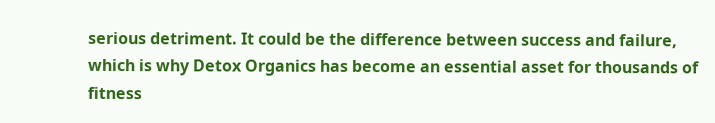serious detriment. It could be the difference between success and failure, which is why Detox Organics has become an essential asset for thousands of fitness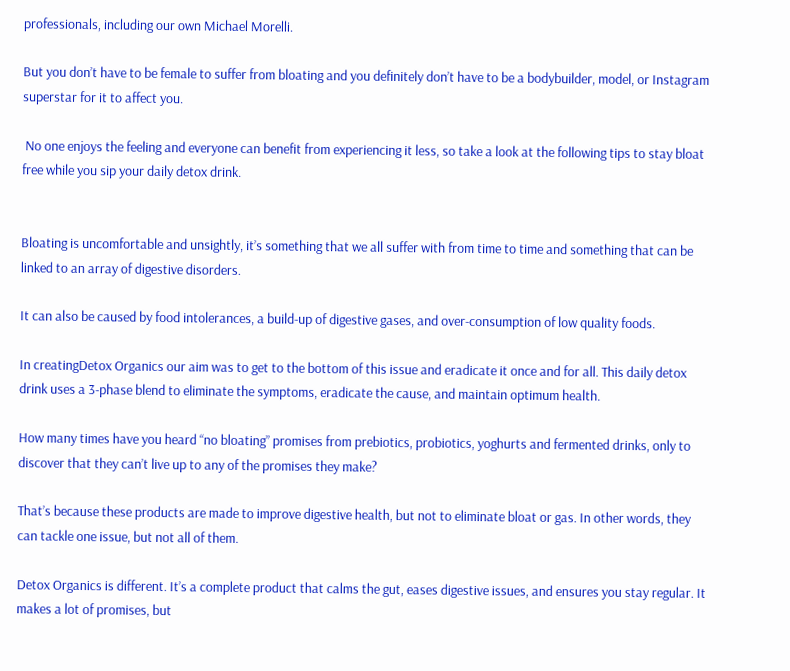professionals, including our own Michael Morelli.

But you don’t have to be female to suffer from bloating and you definitely don’t have to be a bodybuilder, model, or Instagram superstar for it to affect you.

 No one enjoys the feeling and everyone can benefit from experiencing it less, so take a look at the following tips to stay bloat free while you sip your daily detox drink.


Bloating is uncomfortable and unsightly, it’s something that we all suffer with from time to time and something that can be linked to an array of digestive disorders.

It can also be caused by food intolerances, a build-up of digestive gases, and over-consumption of low quality foods.

In creatingDetox Organics our aim was to get to the bottom of this issue and eradicate it once and for all. This daily detox drink uses a 3-phase blend to eliminate the symptoms, eradicate the cause, and maintain optimum health.

How many times have you heard “no bloating” promises from prebiotics, probiotics, yoghurts and fermented drinks, only to discover that they can’t live up to any of the promises they make?

That’s because these products are made to improve digestive health, but not to eliminate bloat or gas. In other words, they can tackle one issue, but not all of them.

Detox Organics is different. It’s a complete product that calms the gut, eases digestive issues, and ensures you stay regular. It makes a lot of promises, but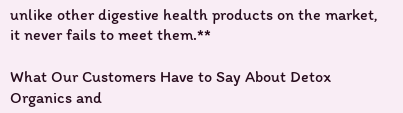unlike other digestive health products on the market, it never fails to meet them.**

What Our Customers Have to Say About Detox Organics and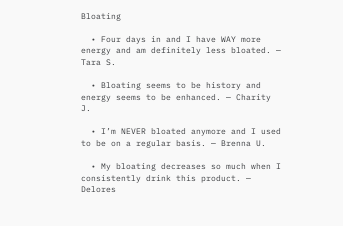Bloating

  • Four days in and I have WAY more energy and am definitely less bloated. — Tara S.

  • Bloating seems to be history and energy seems to be enhanced. — Charity J.

  • I’m NEVER bloated anymore and I used to be on a regular basis. — Brenna U.

  • My bloating decreases so much when I consistently drink this product. — Delores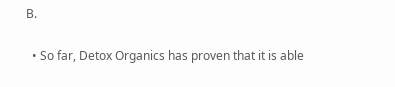B.

  • So far, Detox Organics has proven that it is able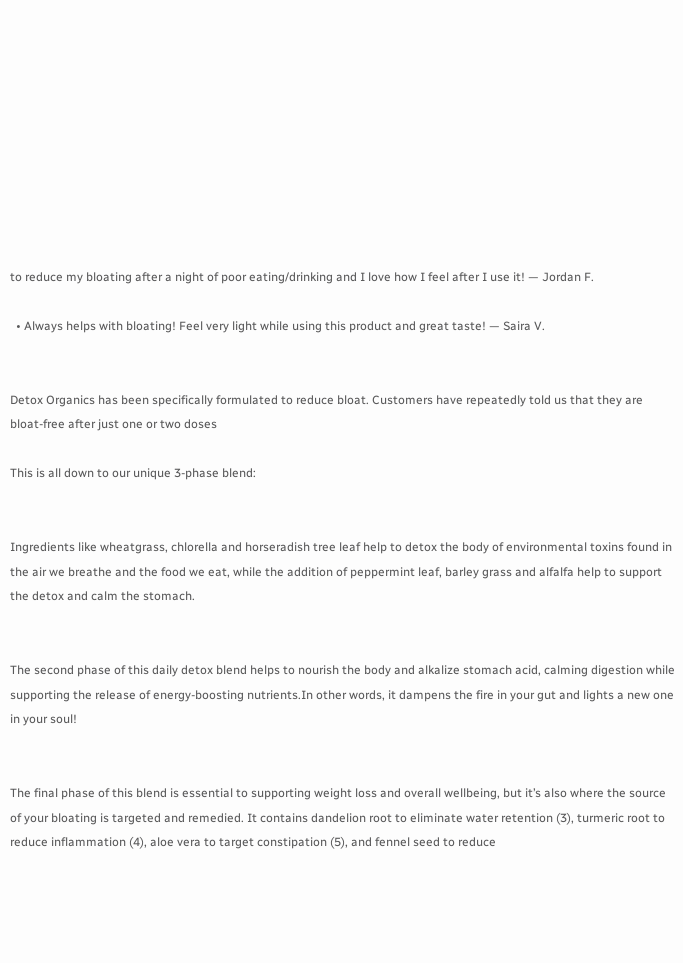to reduce my bloating after a night of poor eating/drinking and I love how I feel after I use it! — Jordan F.

  • Always helps with bloating! Feel very light while using this product and great taste! — Saira V.


Detox Organics has been specifically formulated to reduce bloat. Customers have repeatedly told us that they are bloat-free after just one or two doses

This is all down to our unique 3-phase blend:


Ingredients like wheatgrass, chlorella and horseradish tree leaf help to detox the body of environmental toxins found in the air we breathe and the food we eat, while the addition of peppermint leaf, barley grass and alfalfa help to support the detox and calm the stomach.


The second phase of this daily detox blend helps to nourish the body and alkalize stomach acid, calming digestion while supporting the release of energy-boosting nutrients.In other words, it dampens the fire in your gut and lights a new one in your soul!


The final phase of this blend is essential to supporting weight loss and overall wellbeing, but it’s also where the source of your bloating is targeted and remedied. It contains dandelion root to eliminate water retention (3), turmeric root to reduce inflammation (4), aloe vera to target constipation (5), and fennel seed to reduce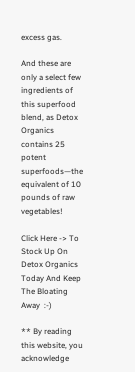excess gas.

And these are only a select few ingredients of this superfood blend, as Detox Organics contains 25 potent superfoods—the equivalent of 10 pounds of raw vegetables!

Click Here -> To Stock Up On Detox Organics Today And Keep The Bloating Away  :-)

** By reading this website, you acknowledge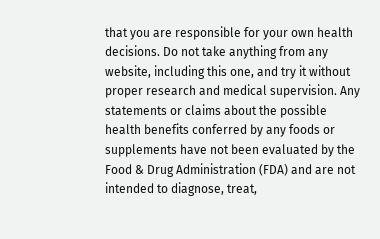that you are responsible for your own health decisions. Do not take anything from any website, including this one, and try it without proper research and medical supervision. Any statements or claims about the possible health benefits conferred by any foods or supplements have not been evaluated by the Food & Drug Administration (FDA) and are not intended to diagnose, treat,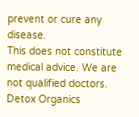prevent or cure any disease.
This does not constitute medical advice. We are not qualified doctors. Detox Organics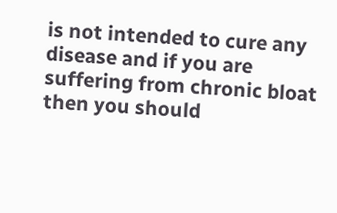is not intended to cure any disease and if you are suffering from chronic bloat then you should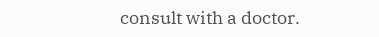consult with a doctor.